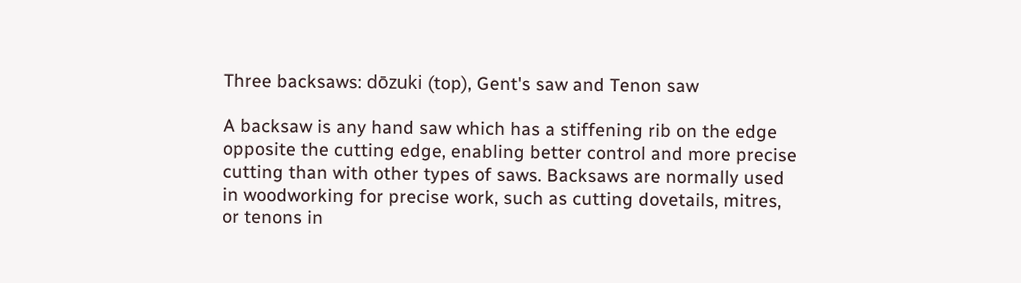Three backsaws: dōzuki (top), Gent's saw and Tenon saw

A backsaw is any hand saw which has a stiffening rib on the edge opposite the cutting edge, enabling better control and more precise cutting than with other types of saws. Backsaws are normally used in woodworking for precise work, such as cutting dovetails, mitres, or tenons in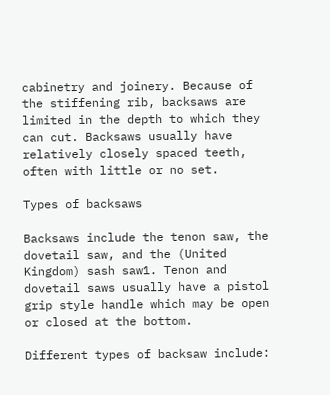cabinetry and joinery. Because of the stiffening rib, backsaws are limited in the depth to which they can cut. Backsaws usually have relatively closely spaced teeth, often with little or no set.

Types of backsaws

Backsaws include the tenon saw, the dovetail saw, and the (United Kingdom) sash saw1. Tenon and dovetail saws usually have a pistol grip style handle which may be open or closed at the bottom.

Different types of backsaw include: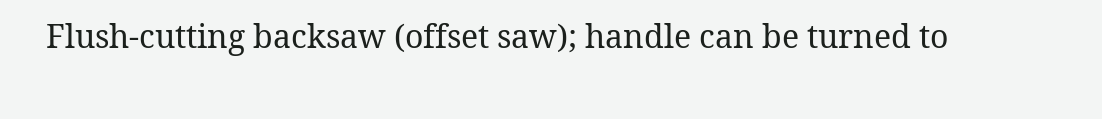Flush-cutting backsaw (offset saw); handle can be turned to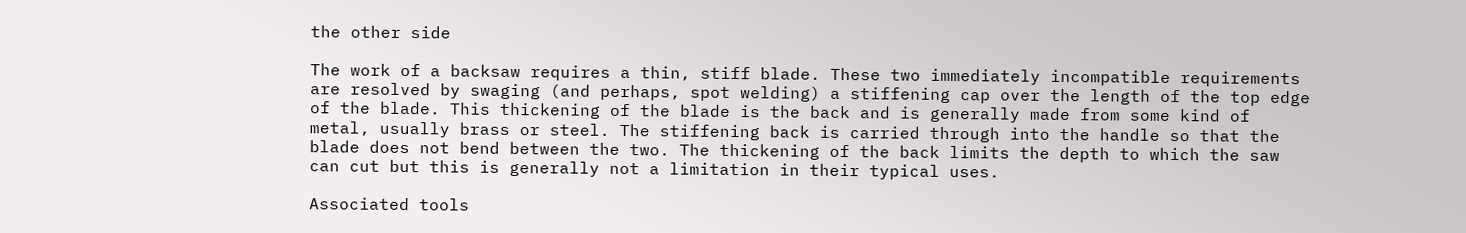the other side

The work of a backsaw requires a thin, stiff blade. These two immediately incompatible requirements are resolved by swaging (and perhaps, spot welding) a stiffening cap over the length of the top edge of the blade. This thickening of the blade is the back and is generally made from some kind of metal, usually brass or steel. The stiffening back is carried through into the handle so that the blade does not bend between the two. The thickening of the back limits the depth to which the saw can cut but this is generally not a limitation in their typical uses.

Associated tools